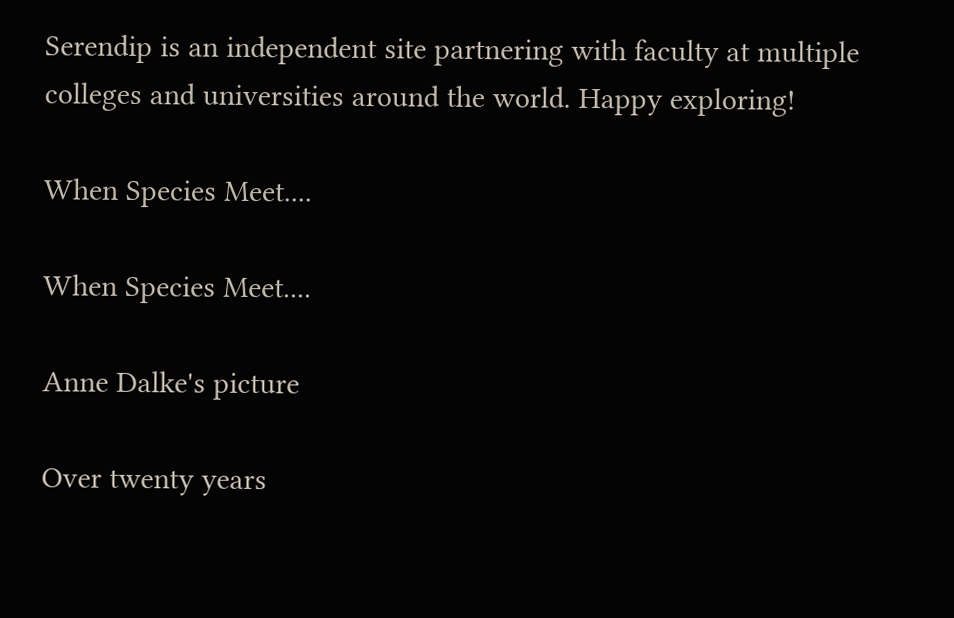Serendip is an independent site partnering with faculty at multiple colleges and universities around the world. Happy exploring!

When Species Meet....

When Species Meet....

Anne Dalke's picture

Over twenty years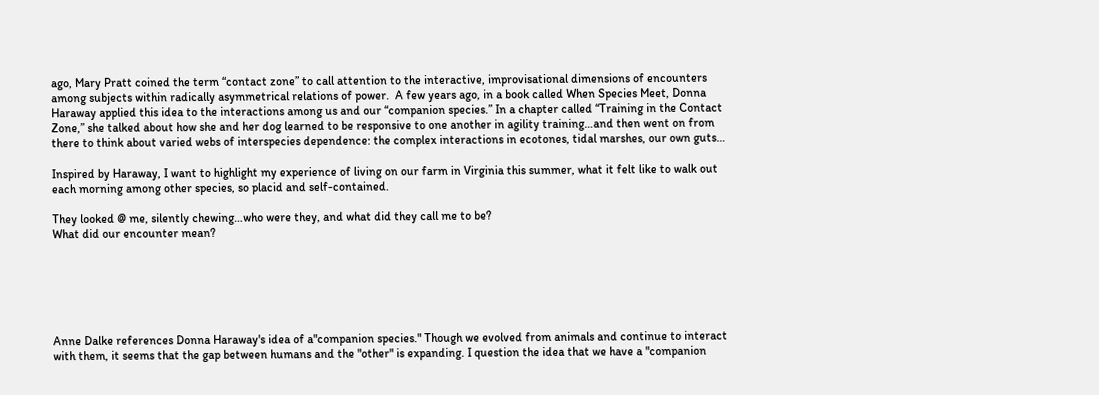ago, Mary Pratt coined the term “contact zone” to call attention to the interactive, improvisational dimensions of encounters among subjects within radically asymmetrical relations of power.  A few years ago, in a book called When Species Meet, Donna Haraway applied this idea to the interactions among us and our “companion species.” In a chapter called “Training in the Contact Zone,” she talked about how she and her dog learned to be responsive to one another in agility training…and then went on from there to think about varied webs of interspecies dependence: the complex interactions in ecotones, tidal marshes, our own guts…

Inspired by Haraway, I want to highlight my experience of living on our farm in Virginia this summer, what it felt like to walk out each morning among other species, so placid and self-contained.

They looked @ me, silently chewing…who were they, and what did they call me to be?
What did our encounter mean?






Anne Dalke references Donna Haraway's idea of a"companion species." Though we evolved from animals and continue to interact with them, it seems that the gap between humans and the "other" is expanding. I question the idea that we have a "companion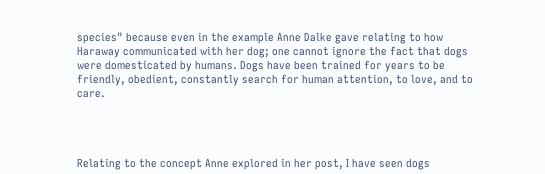species" because even in the example Anne Dalke gave relating to how Haraway communicated with her dog; one cannot ignore the fact that dogs were domesticated by humans. Dogs have been trained for years to be friendly, obedient, constantly search for human attention, to love, and to care.




Relating to the concept Anne explored in her post, I have seen dogs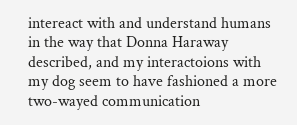intereact with and understand humans in the way that Donna Haraway described, and my interactoions with my dog seem to have fashioned a more two-wayed communication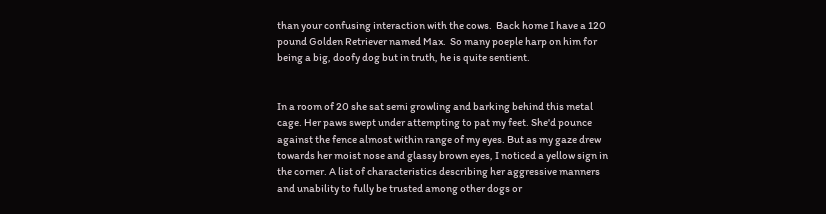than your confusing interaction with the cows.  Back home I have a 120 pound Golden Retriever named Max.  So many poeple harp on him for being a big, doofy dog but in truth, he is quite sentient.


In a room of 20 she sat semi growling and barking behind this metal cage. Her paws swept under attempting to pat my feet. She'd pounce against the fence almost within range of my eyes. But as my gaze drew towards her moist nose and glassy brown eyes, I noticed a yellow sign in the corner. A list of characteristics describing her aggressive manners and unability to fully be trusted among other dogs or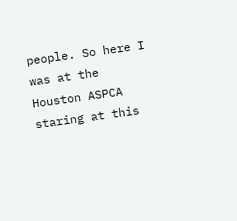people. So here I was at the Houston ASPCA staring at this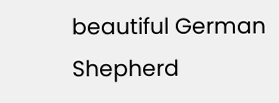beautiful German Shepherd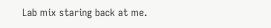Lab mix staring back at me.